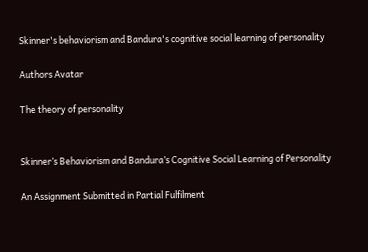Skinner's behaviorism and Bandura's cognitive social learning of personality

Authors Avatar

The theory of personality


Skinner’s Behaviorism and Bandura’s Cognitive Social Learning of Personality

An Assignment Submitted in Partial Fulfilment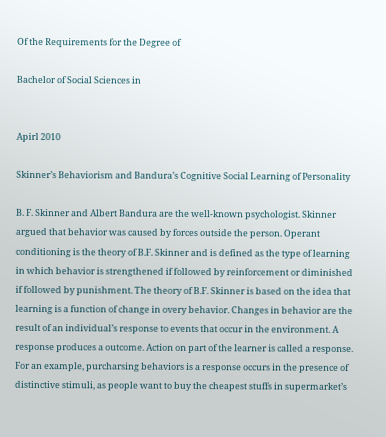Of the Requirements for the Degree of

Bachelor of Social Sciences in


Apirl 2010

Skinner’s Behaviorism and Bandura’s Cognitive Social Learning of Personality

B. F. Skinner and Albert Bandura are the well-known psychologist. Skinner argued that behavior was caused by forces outside the person. Operant conditioning is the theory of B.F. Skinner and is defined as the type of learning in which behavior is strengthened if followed by reinforcement or diminished if followed by punishment. The theory of B.F. Skinner is based on the idea that learning is a function of change in overy behavior. Changes in behavior are the result of an individual’s response to events that occur in the environment. A response produces a outcome. Action on part of the learner is called a response. For an example, purcharsing behaviors is a response occurs in the presence of distinctive stimuli, as people want to buy the cheapest stuffs in supermarket’s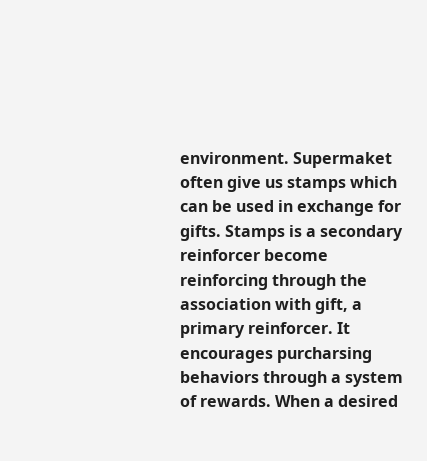environment. Supermaket often give us stamps which can be used in exchange for gifts. Stamps is a secondary reinforcer become reinforcing through the association with gift, a primary reinforcer. It encourages purcharsing behaviors through a system of rewards. When a desired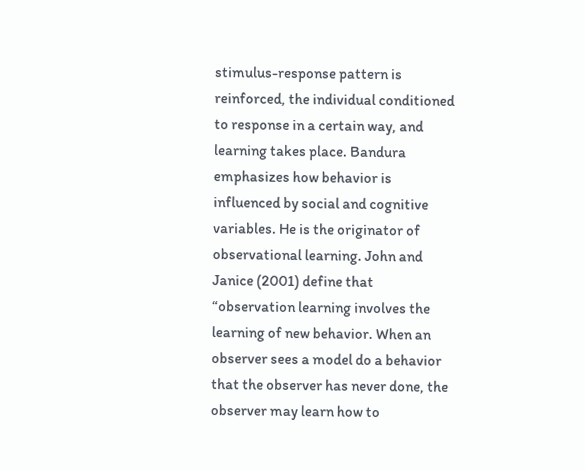stimulus-response pattern is reinforced, the individual conditioned to response in a certain way, and learning takes place. Bandura emphasizes how behavior is influenced by social and cognitive variables. He is the originator of observational learning. John and Janice (2001) define that “observation learning involves the learning of new behavior. When an observer sees a model do a behavior that the observer has never done, the observer may learn how to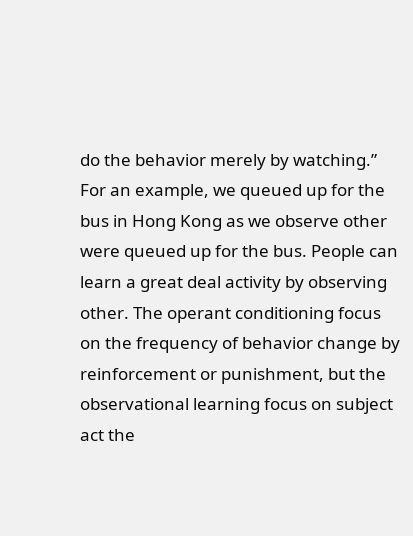do the behavior merely by watching.” For an example, we queued up for the bus in Hong Kong as we observe other were queued up for the bus. People can learn a great deal activity by observing other. The operant conditioning focus on the frequency of behavior change by reinforcement or punishment, but the observational learning focus on subject act the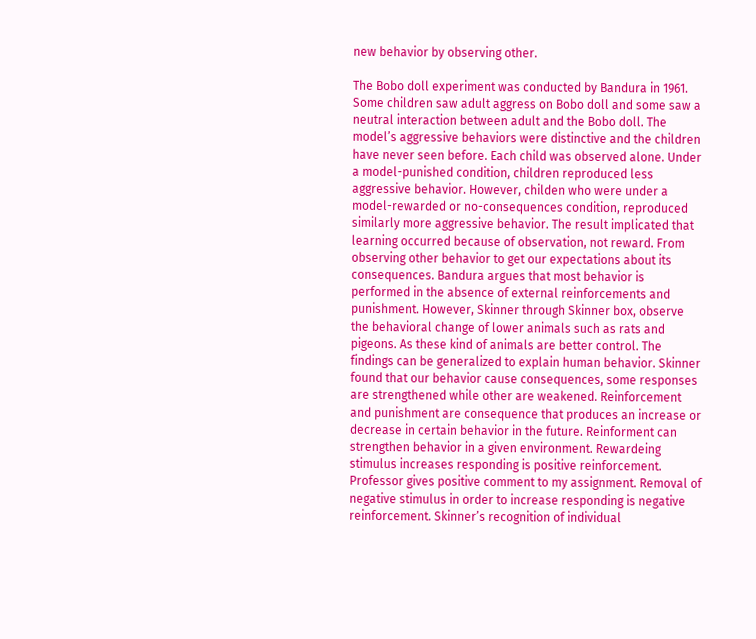new behavior by observing other.

The Bobo doll experiment was conducted by Bandura in 1961. Some children saw adult aggress on Bobo doll and some saw a neutral interaction between adult and the Bobo doll. The model’s aggressive behaviors were distinctive and the children have never seen before. Each child was observed alone. Under a model-punished condition, children reproduced less aggressive behavior. However, childen who were under a model-rewarded or no-consequences condition, reproduced similarly more aggressive behavior. The result implicated that learning occurred because of observation, not reward. From observing other behavior to get our expectations about its consequences. Bandura argues that most behavior is performed in the absence of external reinforcements and punishment. However, Skinner through Skinner box, observe the behavioral change of lower animals such as rats and pigeons. As these kind of animals are better control. The findings can be generalized to explain human behavior. Skinner found that our behavior cause consequences, some responses are strengthened while other are weakened. Reinforcement and punishment are consequence that produces an increase or decrease in certain behavior in the future. Reinforment can strengthen behavior in a given environment. Rewardeing stimulus increases responding is positive reinforcement. Professor gives positive comment to my assignment. Removal of negative stimulus in order to increase responding is negative reinforcement. Skinner’s recognition of individual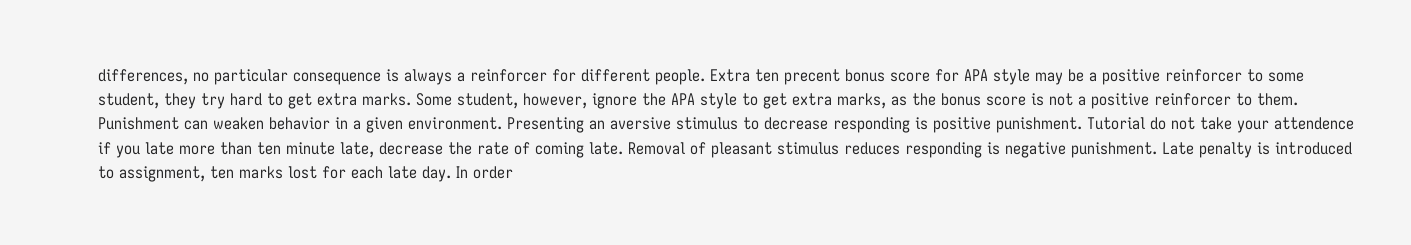differences, no particular consequence is always a reinforcer for different people. Extra ten precent bonus score for APA style may be a positive reinforcer to some student, they try hard to get extra marks. Some student, however, ignore the APA style to get extra marks, as the bonus score is not a positive reinforcer to them. Punishment can weaken behavior in a given environment. Presenting an aversive stimulus to decrease responding is positive punishment. Tutorial do not take your attendence if you late more than ten minute late, decrease the rate of coming late. Removal of pleasant stimulus reduces responding is negative punishment. Late penalty is introduced to assignment, ten marks lost for each late day. In order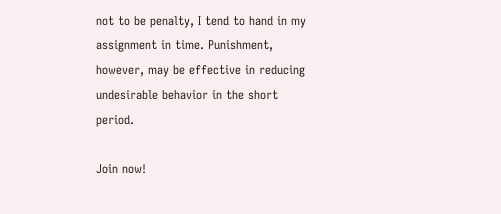not to be penalty, I tend to hand in my assignment in time. Punishment, however, may be effective in reducing undesirable behavior in the short period.

Join now!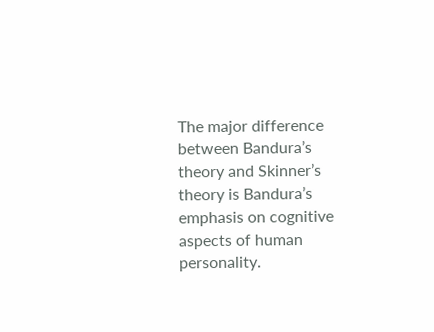The major difference between Bandura’s theory and Skinner’s theory is Bandura’s emphasis on cognitive aspects of human personality.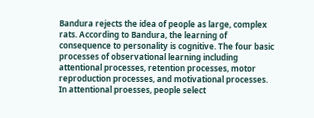Bandura rejects the idea of people as large, complex rats. According to Bandura, the learning of consequence to personality is cognitive. The four basic processes of observational learning including attentional processes, retention processes, motor reproduction processes, and motivational processes. In attentional proesses, people select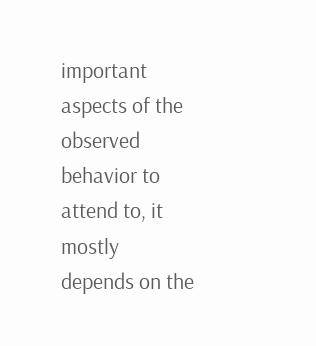important aspects of the observed behavior to attend to, it mostly depends on the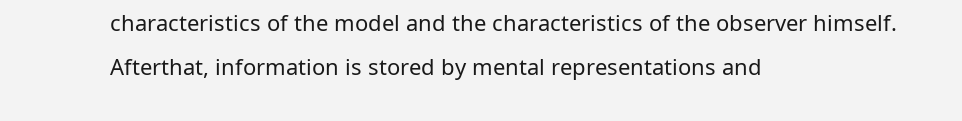characteristics of the model and the characteristics of the observer himself. Afterthat, information is stored by mental representations and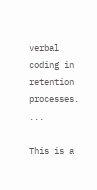verbal coding in retention processes. ...

This is a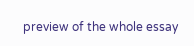preview of the whole essay